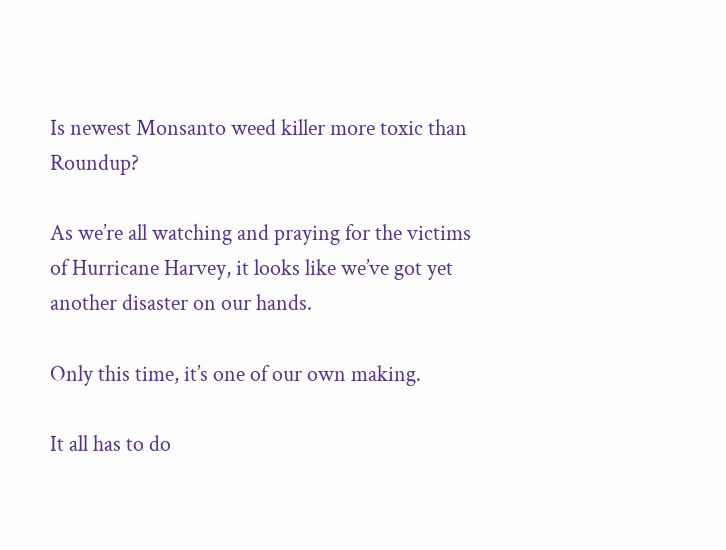Is newest Monsanto weed killer more toxic than Roundup?

As we’re all watching and praying for the victims of Hurricane Harvey, it looks like we’ve got yet another disaster on our hands.

Only this time, it’s one of our own making.

It all has to do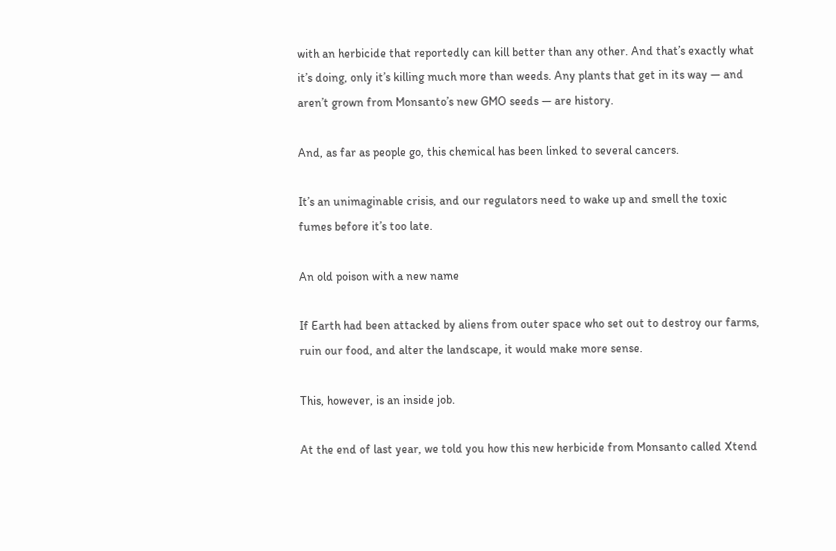with an herbicide that reportedly can kill better than any other. And that’s exactly what it’s doing, only it’s killing much more than weeds. Any plants that get in its way — and aren’t grown from Monsanto’s new GMO seeds — are history.

And, as far as people go, this chemical has been linked to several cancers.

It’s an unimaginable crisis, and our regulators need to wake up and smell the toxic fumes before it’s too late.

An old poison with a new name

If Earth had been attacked by aliens from outer space who set out to destroy our farms, ruin our food, and alter the landscape, it would make more sense.

This, however, is an inside job.

At the end of last year, we told you how this new herbicide from Monsanto called Xtend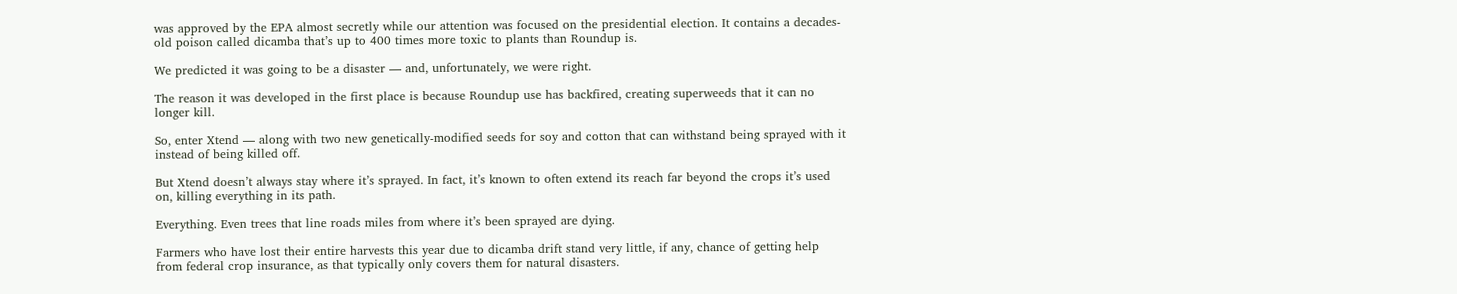was approved by the EPA almost secretly while our attention was focused on the presidential election. It contains a decades-old poison called dicamba that’s up to 400 times more toxic to plants than Roundup is.

We predicted it was going to be a disaster — and, unfortunately, we were right.

The reason it was developed in the first place is because Roundup use has backfired, creating superweeds that it can no longer kill.

So, enter Xtend — along with two new genetically-modified seeds for soy and cotton that can withstand being sprayed with it instead of being killed off.

But Xtend doesn’t always stay where it’s sprayed. In fact, it’s known to often extend its reach far beyond the crops it’s used on, killing everything in its path.

Everything. Even trees that line roads miles from where it’s been sprayed are dying.

Farmers who have lost their entire harvests this year due to dicamba drift stand very little, if any, chance of getting help from federal crop insurance, as that typically only covers them for natural disasters.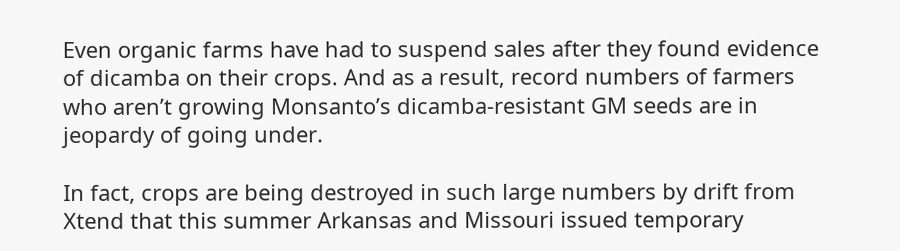Even organic farms have had to suspend sales after they found evidence of dicamba on their crops. And as a result, record numbers of farmers who aren’t growing Monsanto’s dicamba-resistant GM seeds are in jeopardy of going under.

In fact, crops are being destroyed in such large numbers by drift from Xtend that this summer Arkansas and Missouri issued temporary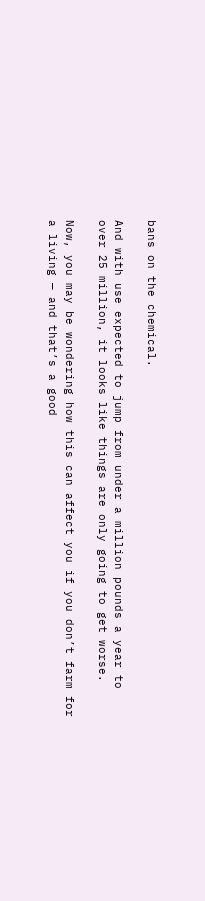bans on the chemical.

And with use expected to jump from under a million pounds a year to over 25 million, it looks like things are only going to get worse.

Now, you may be wondering how this can affect you if you don’t farm for a living — and that’s a good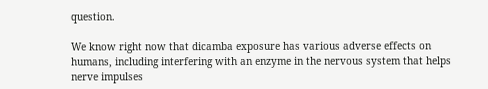question.

We know right now that dicamba exposure has various adverse effects on humans, including interfering with an enzyme in the nervous system that helps nerve impulses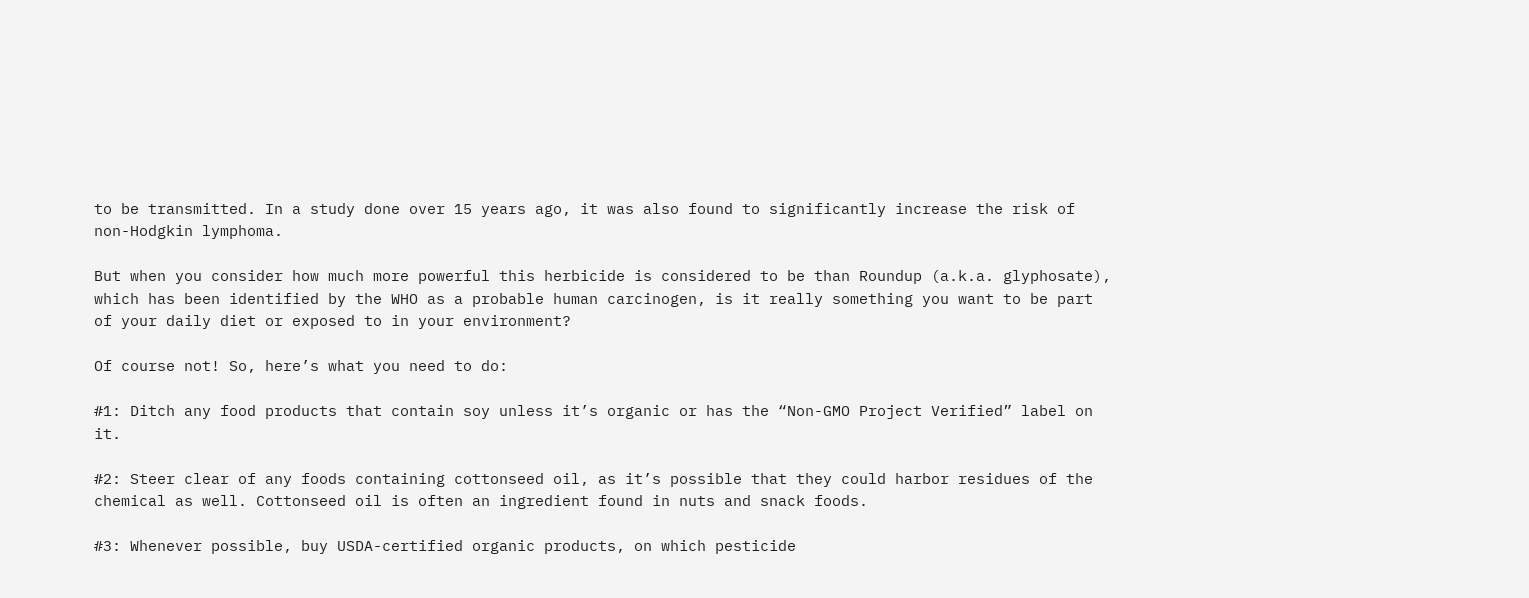to be transmitted. In a study done over 15 years ago, it was also found to significantly increase the risk of non-Hodgkin lymphoma.

But when you consider how much more powerful this herbicide is considered to be than Roundup (a.k.a. glyphosate), which has been identified by the WHO as a probable human carcinogen, is it really something you want to be part of your daily diet or exposed to in your environment?

Of course not! So, here’s what you need to do:

#1: Ditch any food products that contain soy unless it’s organic or has the “Non-GMO Project Verified” label on it.

#2: Steer clear of any foods containing cottonseed oil, as it’s possible that they could harbor residues of the chemical as well. Cottonseed oil is often an ingredient found in nuts and snack foods.

#3: Whenever possible, buy USDA-certified organic products, on which pesticide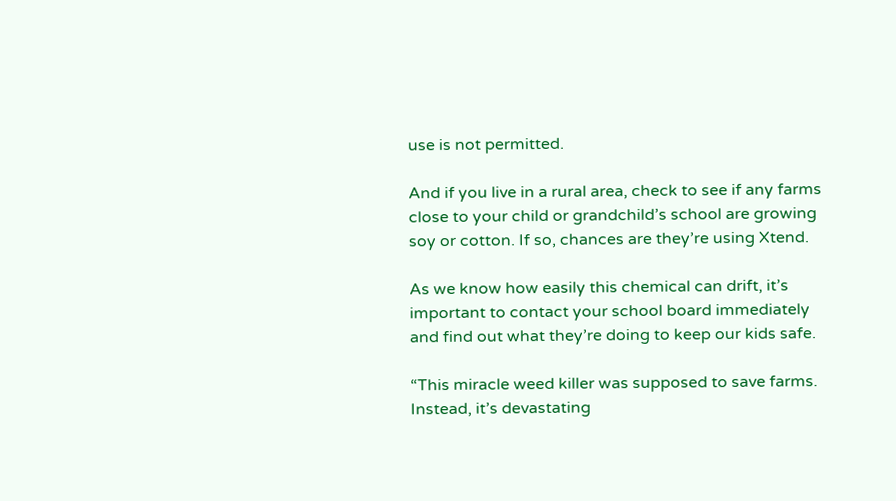use is not permitted.

And if you live in a rural area, check to see if any farms close to your child or grandchild’s school are growing soy or cotton. If so, chances are they’re using Xtend.

As we know how easily this chemical can drift, it’s important to contact your school board immediately and find out what they’re doing to keep our kids safe.

“This miracle weed killer was supposed to save farms. Instead, it’s devastating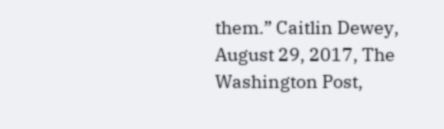them.” Caitlin Dewey, August 29, 2017, The Washington Post,